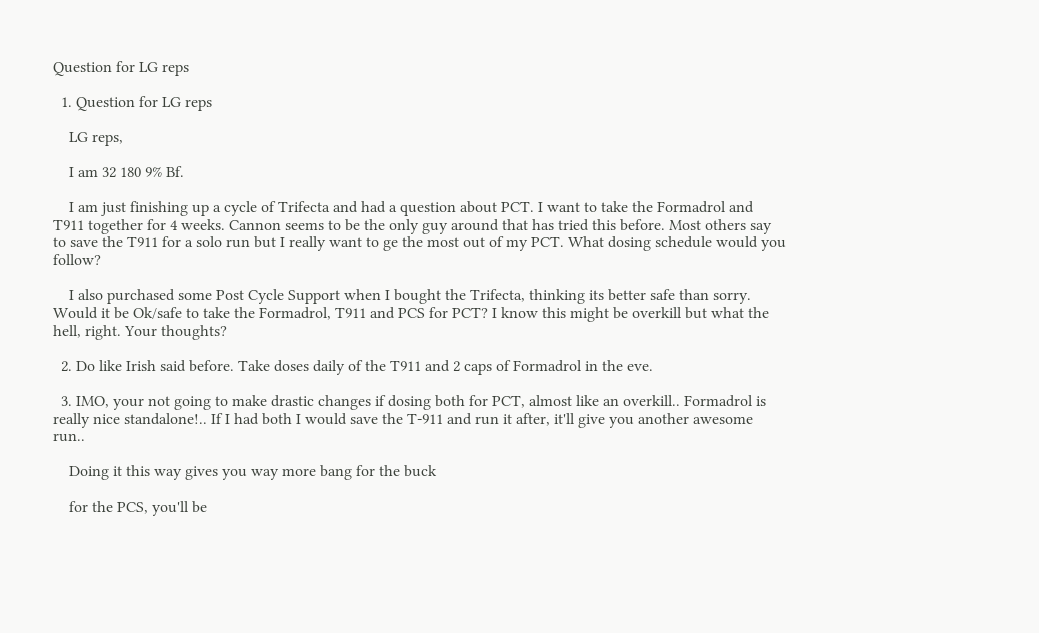Question for LG reps

  1. Question for LG reps

    LG reps,

    I am 32 180 9% Bf.

    I am just finishing up a cycle of Trifecta and had a question about PCT. I want to take the Formadrol and T911 together for 4 weeks. Cannon seems to be the only guy around that has tried this before. Most others say to save the T911 for a solo run but I really want to ge the most out of my PCT. What dosing schedule would you follow?

    I also purchased some Post Cycle Support when I bought the Trifecta, thinking its better safe than sorry. Would it be Ok/safe to take the Formadrol, T911 and PCS for PCT? I know this might be overkill but what the hell, right. Your thoughts?

  2. Do like Irish said before. Take doses daily of the T911 and 2 caps of Formadrol in the eve.

  3. IMO, your not going to make drastic changes if dosing both for PCT, almost like an overkill.. Formadrol is really nice standalone!.. If I had both I would save the T-911 and run it after, it'll give you another awesome run..

    Doing it this way gives you way more bang for the buck

    for the PCS, you'll be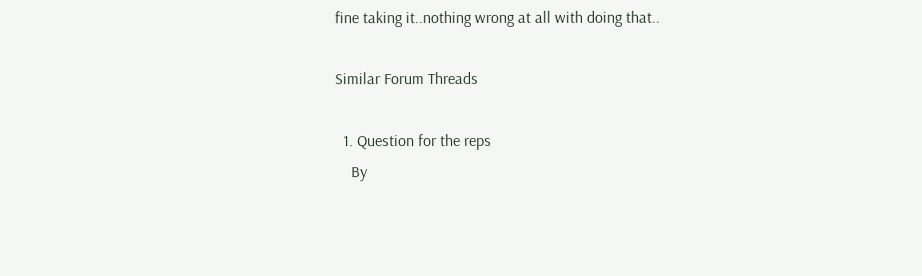fine taking it..nothing wrong at all with doing that..

Similar Forum Threads

  1. Question for the reps
    By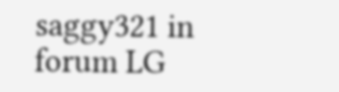saggy321 in forum LG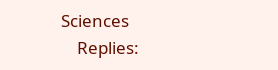Sciences
    Replies: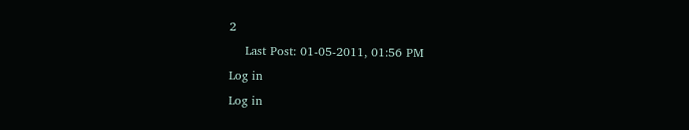2
    Last Post: 01-05-2011, 01:56 PM
Log in
Log in